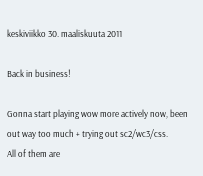keskiviikko 30. maaliskuuta 2011

Back in business!

Gonna start playing wow more actively now, been out way too much + trying out sc2/wc3/css.
All of them are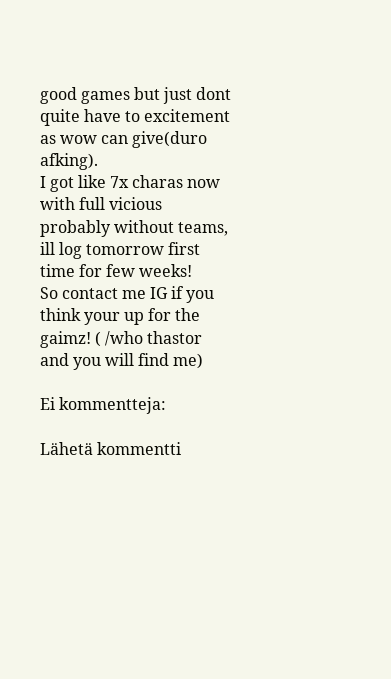good games but just dont quite have to excitement as wow can give(duro afking).
I got like 7x charas now with full vicious probably without teams, ill log tomorrow first time for few weeks!
So contact me IG if you think your up for the gaimz! ( /who thastor and you will find me)

Ei kommentteja:

Lähetä kommentti